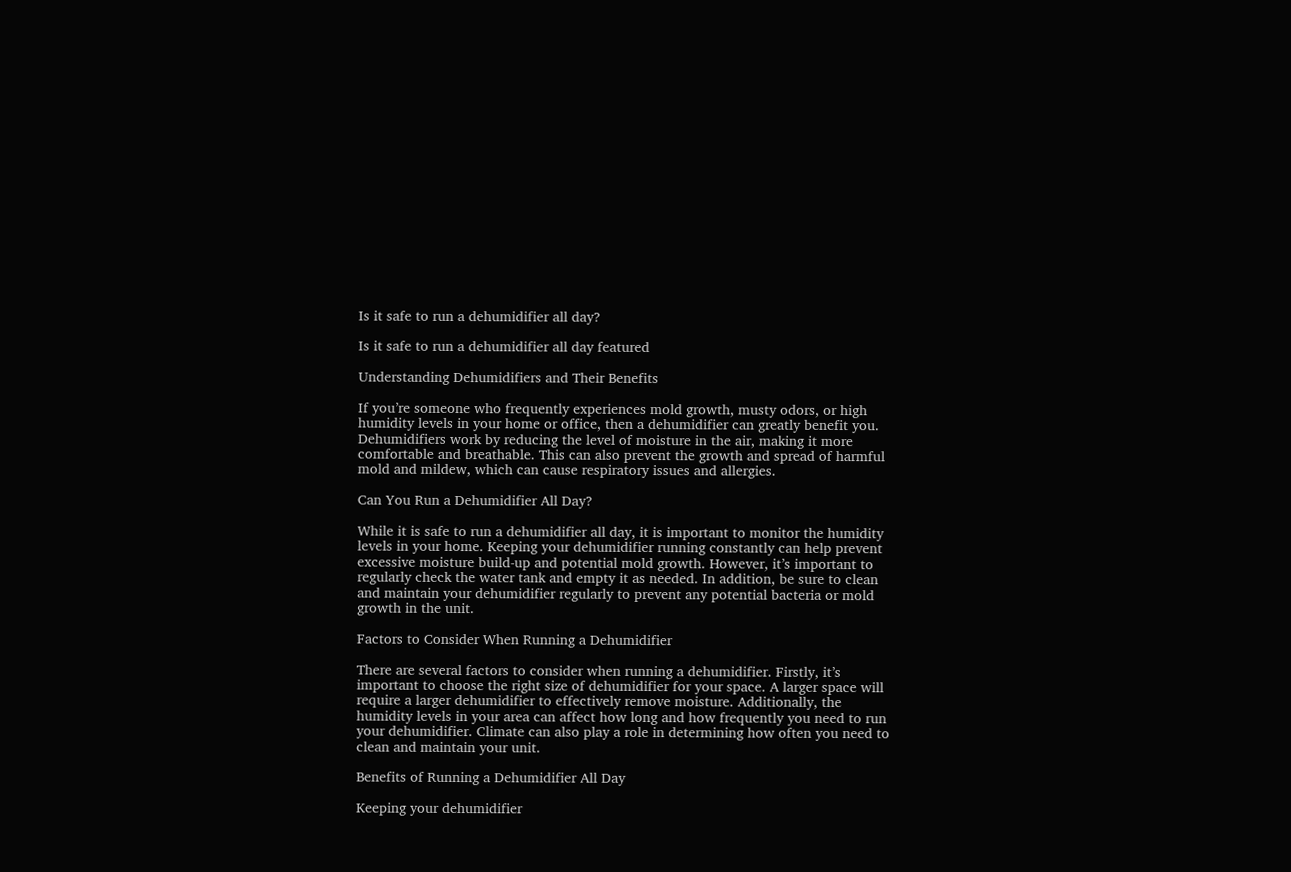Is it safe to run a dehumidifier all day?

Is it safe to run a dehumidifier all day featured

Understanding Dehumidifiers and Their Benefits

If you’re someone who frequently experiences mold growth, musty odors, or high humidity levels in your home or office, then a dehumidifier can greatly benefit you. Dehumidifiers work by reducing the level of moisture in the air, making it more comfortable and breathable. This can also prevent the growth and spread of harmful mold and mildew, which can cause respiratory issues and allergies.

Can You Run a Dehumidifier All Day?

While it is safe to run a dehumidifier all day, it is important to monitor the humidity levels in your home. Keeping your dehumidifier running constantly can help prevent excessive moisture build-up and potential mold growth. However, it’s important to regularly check the water tank and empty it as needed. In addition, be sure to clean and maintain your dehumidifier regularly to prevent any potential bacteria or mold growth in the unit.

Factors to Consider When Running a Dehumidifier

There are several factors to consider when running a dehumidifier. Firstly, it’s important to choose the right size of dehumidifier for your space. A larger space will require a larger dehumidifier to effectively remove moisture. Additionally, the humidity levels in your area can affect how long and how frequently you need to run your dehumidifier. Climate can also play a role in determining how often you need to clean and maintain your unit.

Benefits of Running a Dehumidifier All Day

Keeping your dehumidifier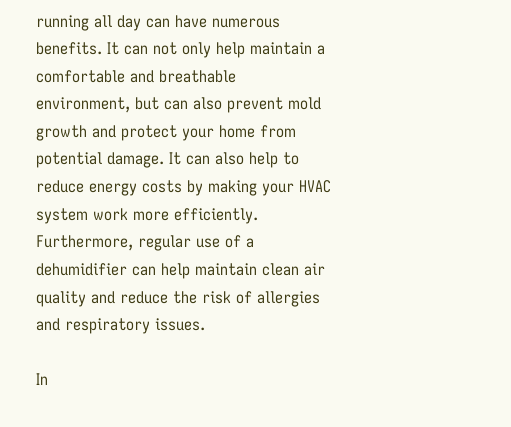running all day can have numerous benefits. It can not only help maintain a comfortable and breathable environment, but can also prevent mold growth and protect your home from potential damage. It can also help to reduce energy costs by making your HVAC system work more efficiently. Furthermore, regular use of a dehumidifier can help maintain clean air quality and reduce the risk of allergies and respiratory issues.

In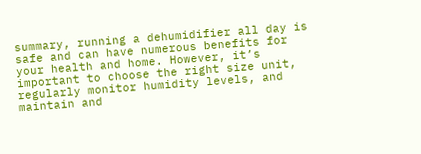summary, running a dehumidifier all day is safe and can have numerous benefits for your health and home. However, it’s important to choose the right size unit, regularly monitor humidity levels, and maintain and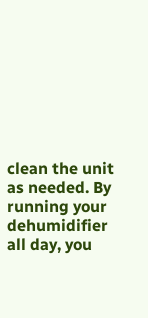clean the unit as needed. By running your dehumidifier all day, you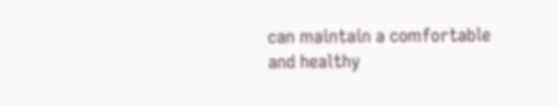can maintain a comfortable and healthy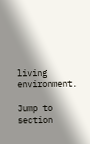living environment.

Jump to section